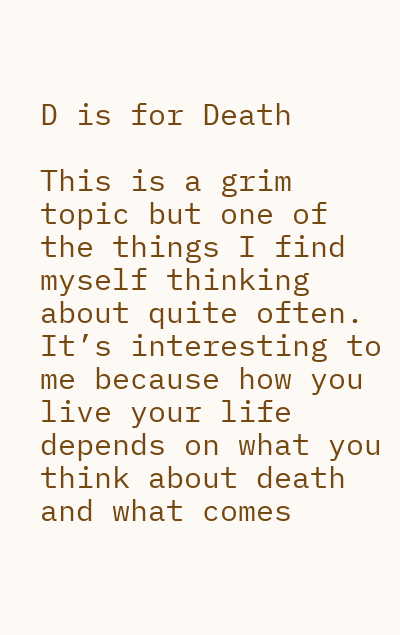D is for Death

This is a grim topic but one of the things I find myself thinking about quite often. It’s interesting to me because how you live your life depends on what you think about death and what comes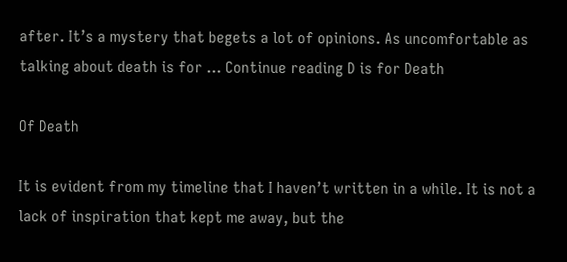after. It’s a mystery that begets a lot of opinions. As uncomfortable as talking about death is for … Continue reading D is for Death

Of Death

It is evident from my timeline that I haven’t written in a while. It is not a lack of inspiration that kept me away, but the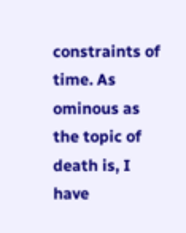constraints of time. As ominous as the topic of death is, I have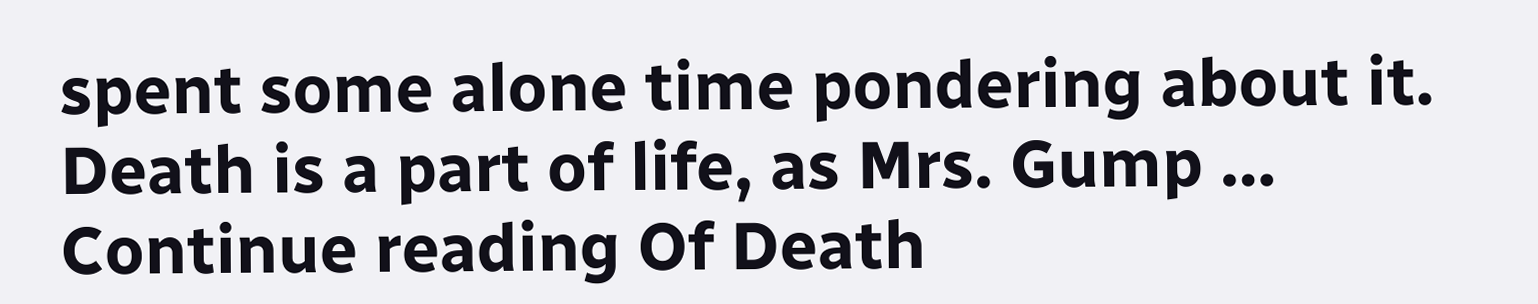spent some alone time pondering about it. Death is a part of life, as Mrs. Gump … Continue reading Of Death